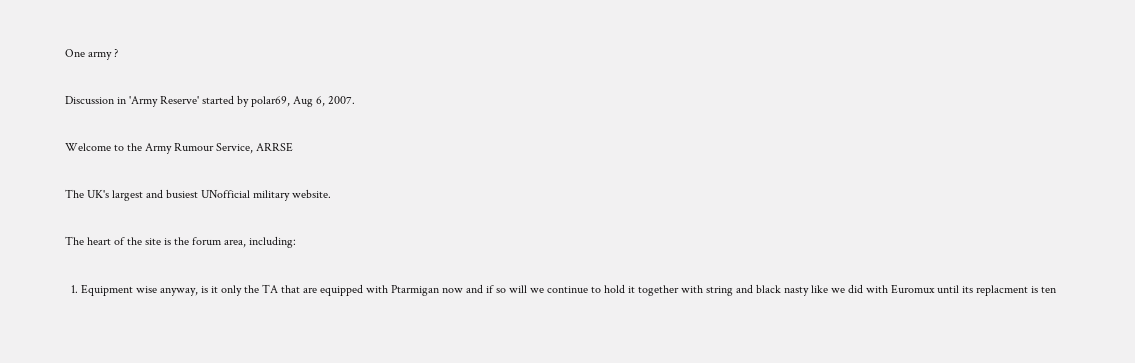One army ?

Discussion in 'Army Reserve' started by polar69, Aug 6, 2007.

Welcome to the Army Rumour Service, ARRSE

The UK's largest and busiest UNofficial military website.

The heart of the site is the forum area, including:

  1. Equipment wise anyway, is it only the TA that are equipped with Ptarmigan now and if so will we continue to hold it together with string and black nasty like we did with Euromux until its replacment is ten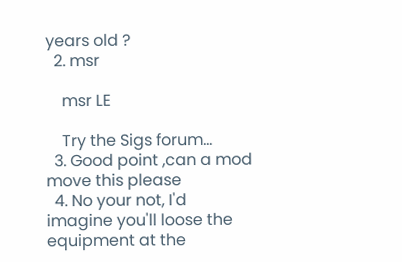years old ?
  2. msr

    msr LE

    Try the Sigs forum...
  3. Good point ,can a mod move this please
  4. No your not, I'd imagine you'll loose the equipment at the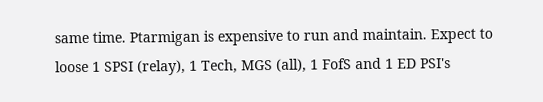same time. Ptarmigan is expensive to run and maintain. Expect to loose 1 SPSI (relay), 1 Tech, MGS (all), 1 FofS and 1 ED PSI's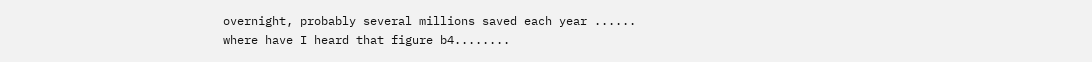overnight, probably several millions saved each year ...... where have I heard that figure b4........